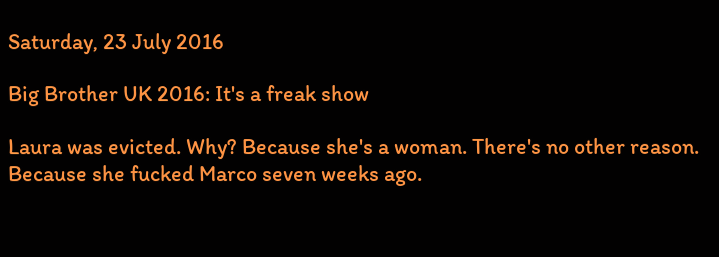Saturday, 23 July 2016

Big Brother UK 2016: It's a freak show

Laura was evicted. Why? Because she's a woman. There's no other reason. Because she fucked Marco seven weeks ago.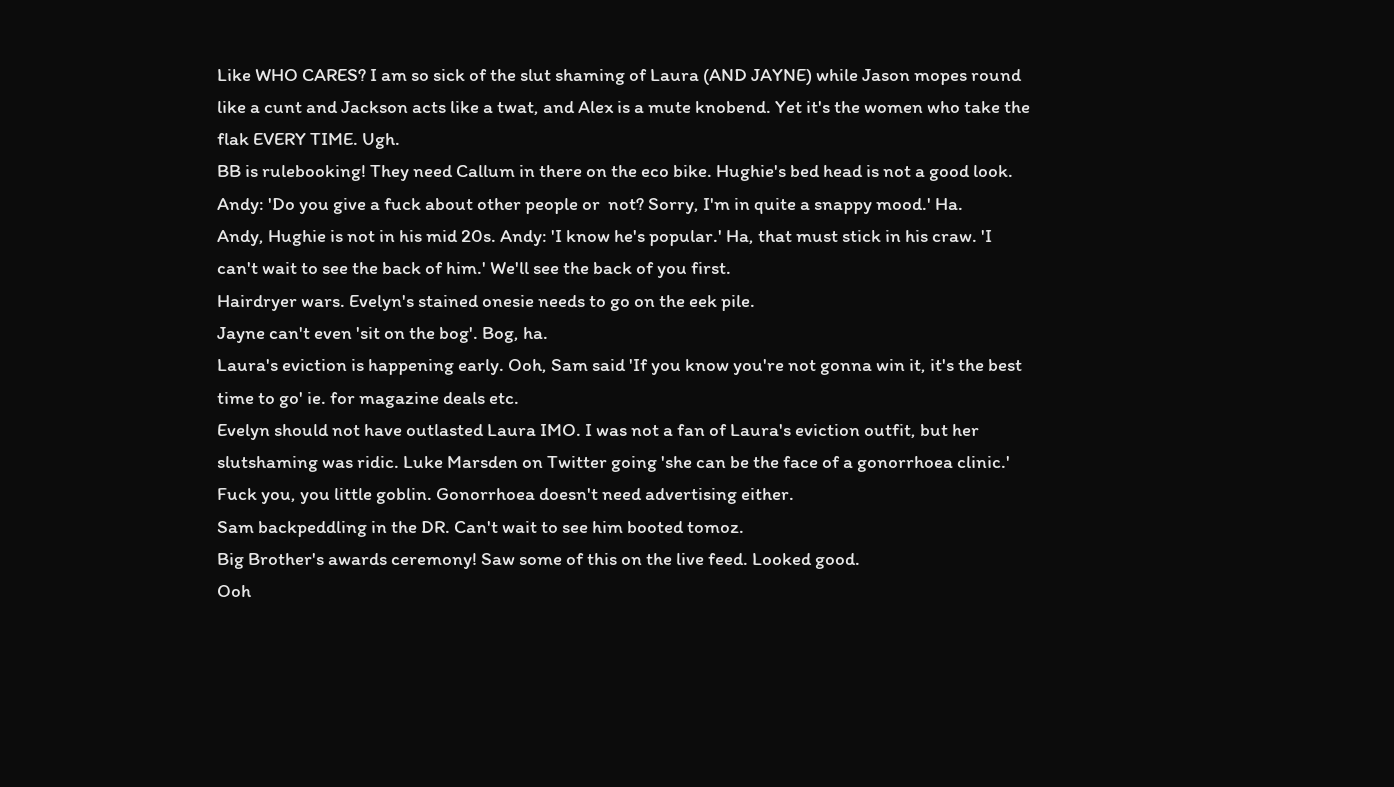Like WHO CARES? I am so sick of the slut shaming of Laura (AND JAYNE) while Jason mopes round like a cunt and Jackson acts like a twat, and Alex is a mute knobend. Yet it's the women who take the flak EVERY TIME. Ugh.
BB is rulebooking! They need Callum in there on the eco bike. Hughie's bed head is not a good look.
Andy: 'Do you give a fuck about other people or  not? Sorry, I'm in quite a snappy mood.' Ha.
Andy, Hughie is not in his mid 20s. Andy: 'I know he's popular.' Ha, that must stick in his craw. 'I can't wait to see the back of him.' We'll see the back of you first.
Hairdryer wars. Evelyn's stained onesie needs to go on the eek pile.
Jayne can't even 'sit on the bog'. Bog, ha.
Laura's eviction is happening early. Ooh, Sam said 'If you know you're not gonna win it, it's the best time to go' ie. for magazine deals etc.
Evelyn should not have outlasted Laura IMO. I was not a fan of Laura's eviction outfit, but her slutshaming was ridic. Luke Marsden on Twitter going 'she can be the face of a gonorrhoea clinic.' Fuck you, you little goblin. Gonorrhoea doesn't need advertising either.
Sam backpeddling in the DR. Can't wait to see him booted tomoz.
Big Brother's awards ceremony! Saw some of this on the live feed. Looked good.
Ooh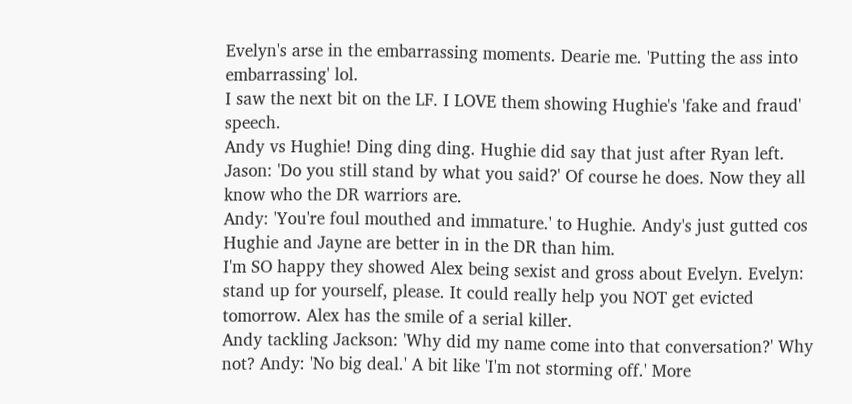Evelyn's arse in the embarrassing moments. Dearie me. 'Putting the ass into embarrassing' lol.
I saw the next bit on the LF. I LOVE them showing Hughie's 'fake and fraud' speech.
Andy vs Hughie! Ding ding ding. Hughie did say that just after Ryan left. Jason: 'Do you still stand by what you said?' Of course he does. Now they all know who the DR warriors are.
Andy: 'You're foul mouthed and immature.' to Hughie. Andy's just gutted cos Hughie and Jayne are better in in the DR than him.
I'm SO happy they showed Alex being sexist and gross about Evelyn. Evelyn: stand up for yourself, please. It could really help you NOT get evicted tomorrow. Alex has the smile of a serial killer.
Andy tackling Jackson: 'Why did my name come into that conversation?' Why not? Andy: 'No big deal.' A bit like 'I'm not storming off.' More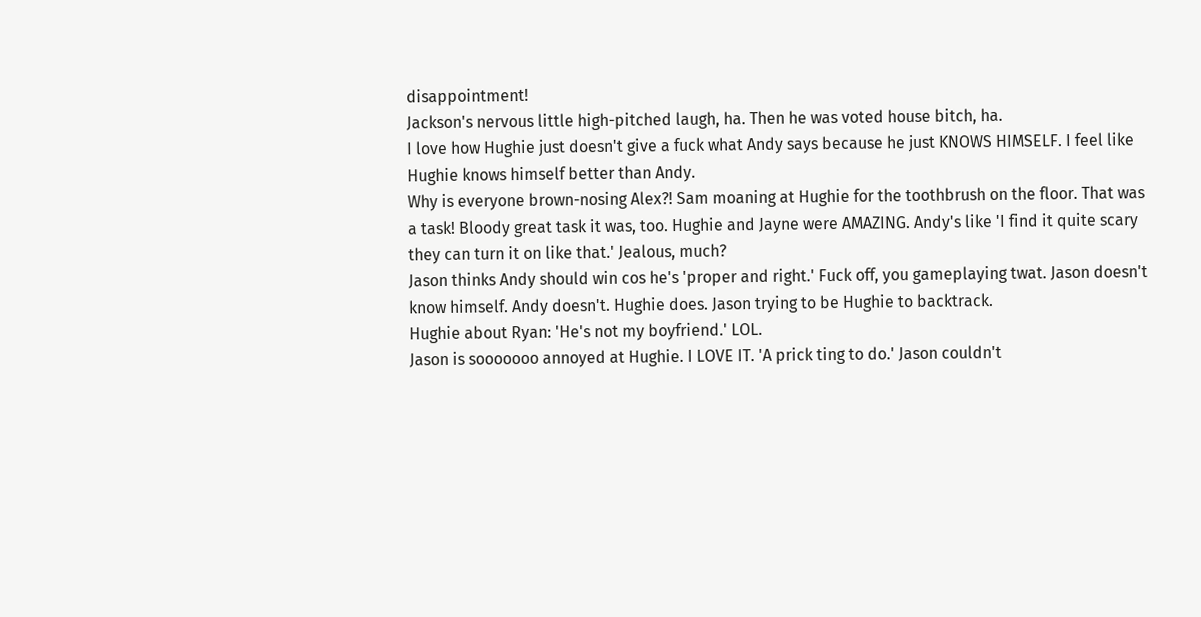disappointment!
Jackson's nervous little high-pitched laugh, ha. Then he was voted house bitch, ha.
I love how Hughie just doesn't give a fuck what Andy says because he just KNOWS HIMSELF. I feel like Hughie knows himself better than Andy.
Why is everyone brown-nosing Alex?! Sam moaning at Hughie for the toothbrush on the floor. That was a task! Bloody great task it was, too. Hughie and Jayne were AMAZING. Andy's like 'I find it quite scary they can turn it on like that.' Jealous, much?
Jason thinks Andy should win cos he's 'proper and right.' Fuck off, you gameplaying twat. Jason doesn't know himself. Andy doesn't. Hughie does. Jason trying to be Hughie to backtrack.
Hughie about Ryan: 'He's not my boyfriend.' LOL.
Jason is sooooooo annoyed at Hughie. I LOVE IT. 'A prick ting to do.' Jason couldn't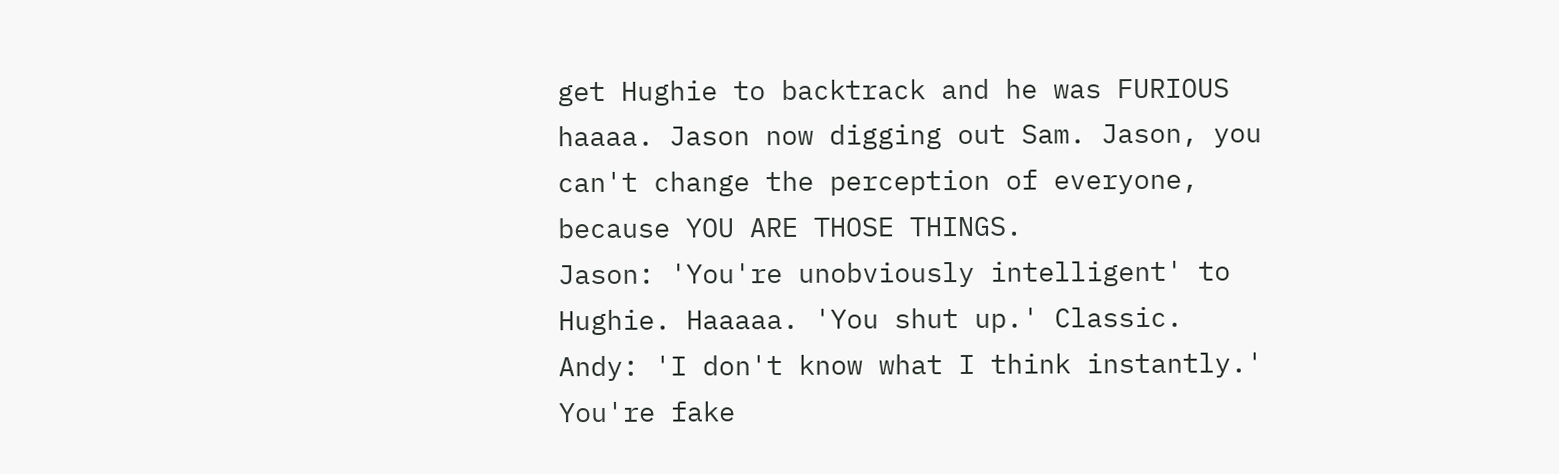get Hughie to backtrack and he was FURIOUS haaaa. Jason now digging out Sam. Jason, you can't change the perception of everyone, because YOU ARE THOSE THINGS.
Jason: 'You're unobviously intelligent' to Hughie. Haaaaa. 'You shut up.' Classic.
Andy: 'I don't know what I think instantly.' You're fake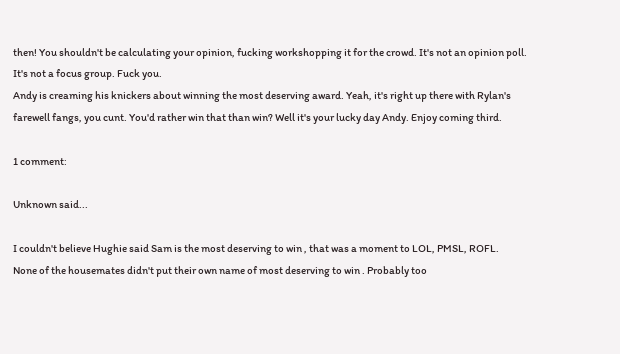then! You shouldn't be calculating your opinion, fucking workshopping it for the crowd. It's not an opinion poll. It's not a focus group. Fuck you.
Andy is creaming his knickers about winning the most deserving award. Yeah, it's right up there with Rylan's farewell fangs, you cunt. You'd rather win that than win? Well it's your lucky day Andy. Enjoy coming third.

1 comment:

Unknown said...

I couldn't believe Hughie said Sam is the most deserving to win , that was a moment to LOL, PMSL, ROFL.
None of the housemates didn't put their own name of most deserving to win . Probably too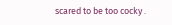scared to be too cocky .